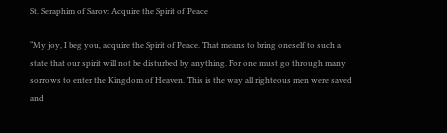St. Seraphim of Sarov: Acquire the Spirit of Peace

“My joy, I beg you, acquire the Spirit of Peace. That means to bring oneself to such a state that our spirit will not be disturbed by anything. For one must go through many sorrows to enter the Kingdom of Heaven. This is the way all righteous men were saved and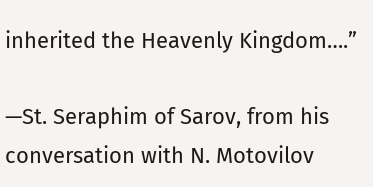inherited the Heavenly Kingdom….”

—St. Seraphim of Sarov, from his conversation with N. Motovilov